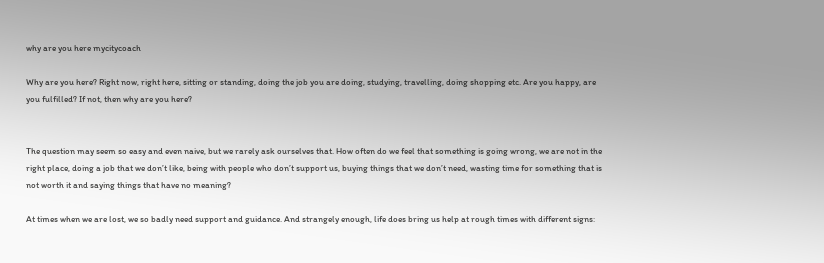why are you here mycitycoach

Why are you here? Right now, right here, sitting or standing, doing the job you are doing, studying, travelling, doing shopping etc. Are you happy, are you fulfilled? If not, then why are you here?


The question may seem so easy and even naive, but we rarely ask ourselves that. How often do we feel that something is going wrong, we are not in the right place, doing a job that we don’t like, being with people who don’t support us, buying things that we don’t need, wasting time for something that is not worth it and saying things that have no meaning?

At times when we are lost, we so badly need support and guidance. And strangely enough, life does bring us help at rough times with different signs: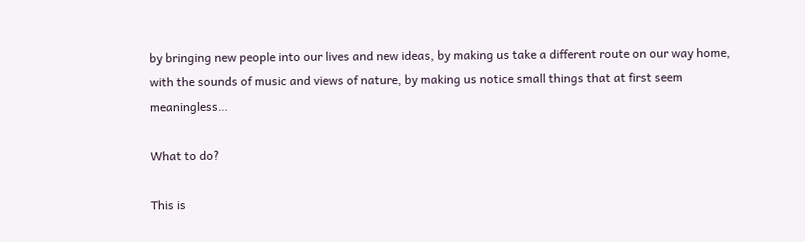by bringing new people into our lives and new ideas, by making us take a different route on our way home, with the sounds of music and views of nature, by making us notice small things that at first seem meaningless…

What to do?

This is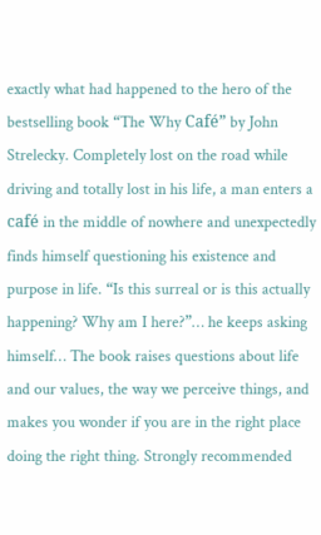exactly what had happened to the hero of the bestselling book “The Why Café” by John Strelecky. Completely lost on the road while driving and totally lost in his life, a man enters a café in the middle of nowhere and unexpectedly finds himself questioning his existence and purpose in life. “Is this surreal or is this actually happening? Why am I here?”… he keeps asking himself… The book raises questions about life and our values, the way we perceive things, and makes you wonder if you are in the right place doing the right thing. Strongly recommended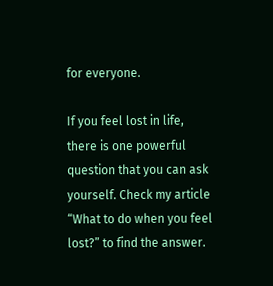for everyone.

If you feel lost in life, there is one powerful question that you can ask yourself. Check my article “What to do when you feel lost?” to find the answer.